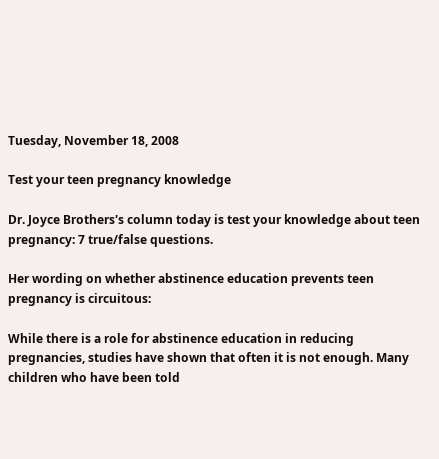Tuesday, November 18, 2008

Test your teen pregnancy knowledge

Dr. Joyce Brothers's column today is test your knowledge about teen pregnancy: 7 true/false questions.

Her wording on whether abstinence education prevents teen pregnancy is circuitous:

While there is a role for abstinence education in reducing pregnancies, studies have shown that often it is not enough. Many children who have been told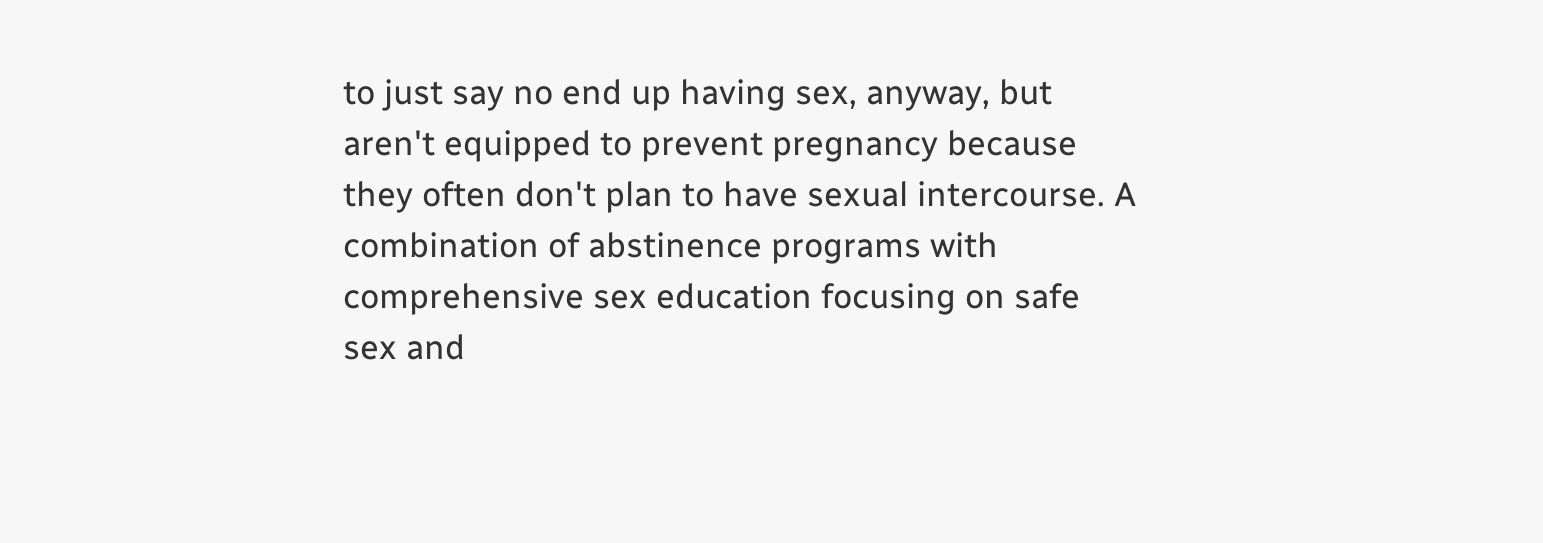to just say no end up having sex, anyway, but aren't equipped to prevent pregnancy because they often don't plan to have sexual intercourse. A combination of abstinence programs with comprehensive sex education focusing on safe sex and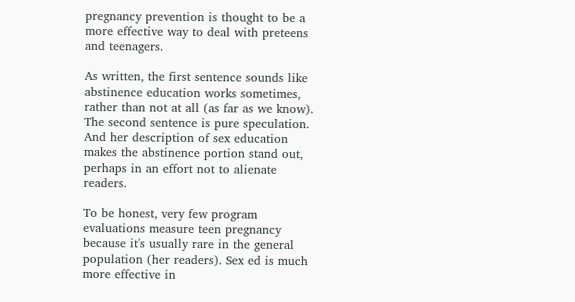pregnancy prevention is thought to be a more effective way to deal with preteens and teenagers.

As written, the first sentence sounds like abstinence education works sometimes, rather than not at all (as far as we know). The second sentence is pure speculation. And her description of sex education makes the abstinence portion stand out, perhaps in an effort not to alienate readers.

To be honest, very few program evaluations measure teen pregnancy because it's usually rare in the general population (her readers). Sex ed is much more effective in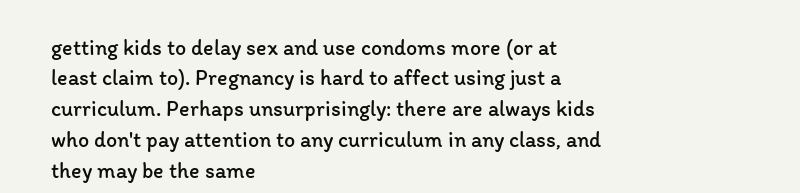getting kids to delay sex and use condoms more (or at least claim to). Pregnancy is hard to affect using just a curriculum. Perhaps unsurprisingly: there are always kids who don't pay attention to any curriculum in any class, and they may be the same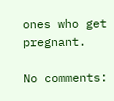ones who get pregnant.

No comments: